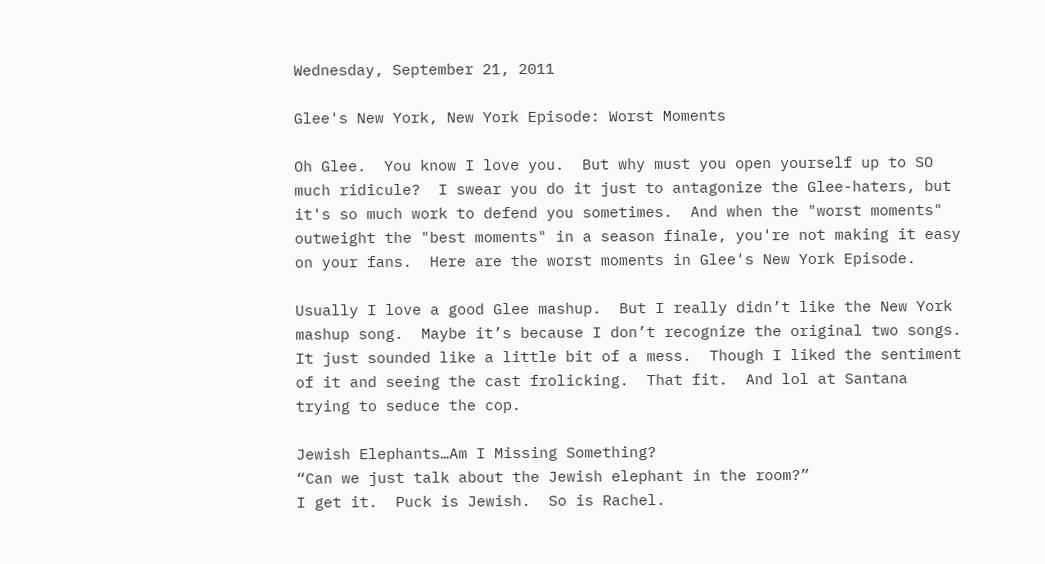Wednesday, September 21, 2011

Glee's New York, New York Episode: Worst Moments

Oh Glee.  You know I love you.  But why must you open yourself up to SO much ridicule?  I swear you do it just to antagonize the Glee-haters, but it's so much work to defend you sometimes.  And when the "worst moments" outweight the "best moments" in a season finale, you're not making it easy on your fans.  Here are the worst moments in Glee's New York Episode.

Usually I love a good Glee mashup.  But I really didn’t like the New York mashup song.  Maybe it’s because I don’t recognize the original two songs.  It just sounded like a little bit of a mess.  Though I liked the sentiment of it and seeing the cast frolicking.  That fit.  And lol at Santana trying to seduce the cop.

Jewish Elephants…Am I Missing Something?
“Can we just talk about the Jewish elephant in the room?”
I get it.  Puck is Jewish.  So is Rachel.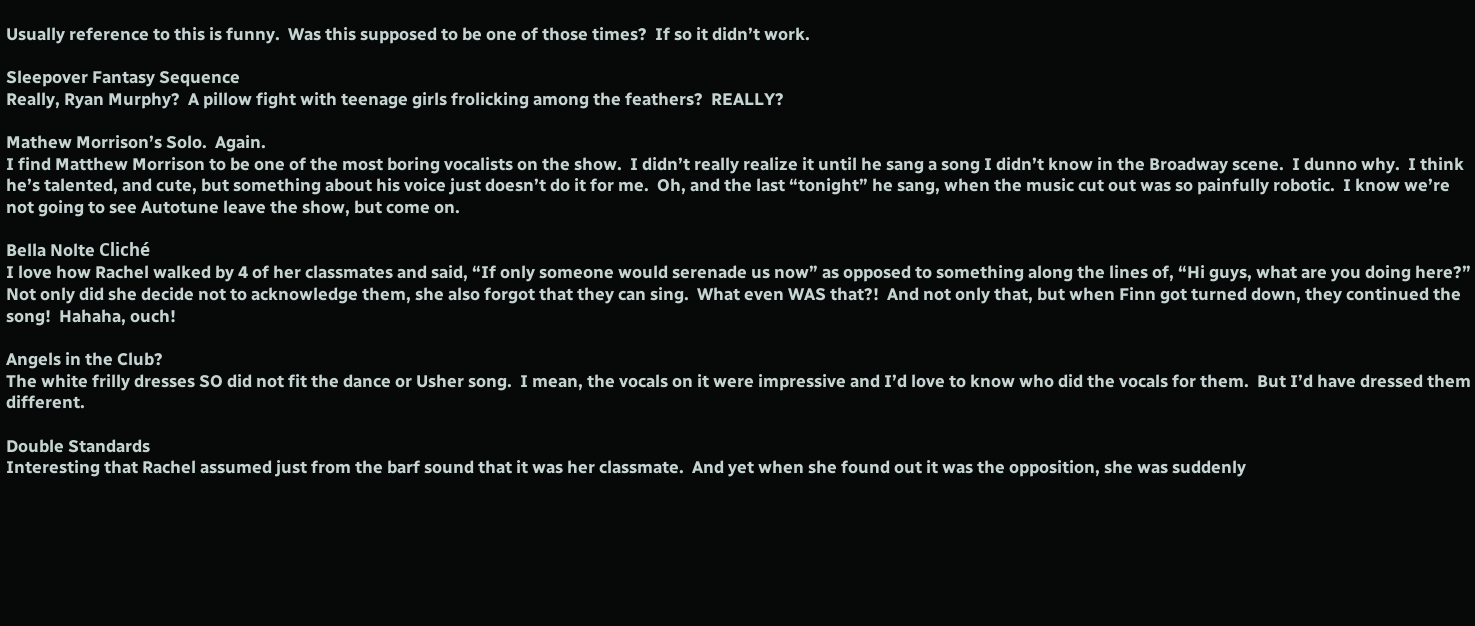Usually reference to this is funny.  Was this supposed to be one of those times?  If so it didn’t work.

Sleepover Fantasy Sequence
Really, Ryan Murphy?  A pillow fight with teenage girls frolicking among the feathers?  REALLY?

Mathew Morrison’s Solo.  Again.
I find Matthew Morrison to be one of the most boring vocalists on the show.  I didn’t really realize it until he sang a song I didn’t know in the Broadway scene.  I dunno why.  I think he’s talented, and cute, but something about his voice just doesn’t do it for me.  Oh, and the last “tonight” he sang, when the music cut out was so painfully robotic.  I know we’re not going to see Autotune leave the show, but come on.

Bella Nolte Cliché
I love how Rachel walked by 4 of her classmates and said, “If only someone would serenade us now” as opposed to something along the lines of, “Hi guys, what are you doing here?”  Not only did she decide not to acknowledge them, she also forgot that they can sing.  What even WAS that?!  And not only that, but when Finn got turned down, they continued the song!  Hahaha, ouch!

Angels in the Club?
The white frilly dresses SO did not fit the dance or Usher song.  I mean, the vocals on it were impressive and I’d love to know who did the vocals for them.  But I’d have dressed them different.

Double Standards
Interesting that Rachel assumed just from the barf sound that it was her classmate.  And yet when she found out it was the opposition, she was suddenly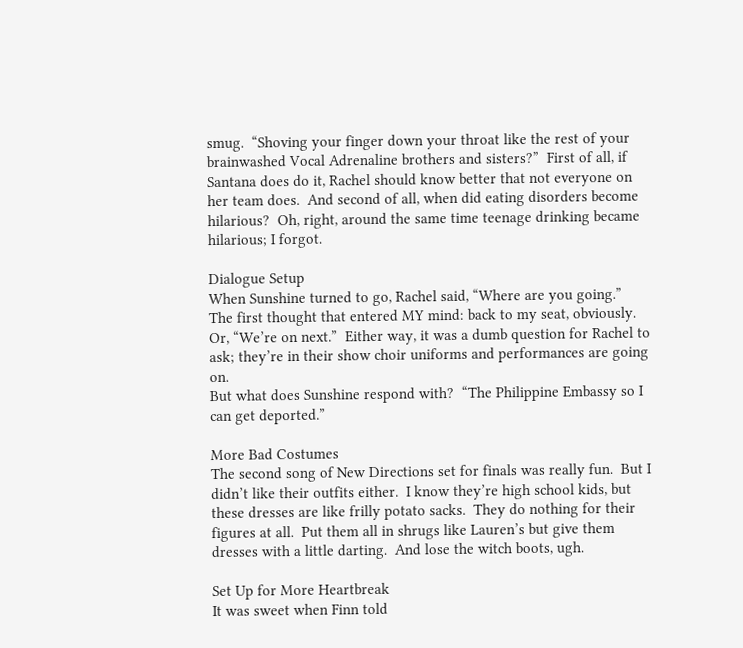smug.  “Shoving your finger down your throat like the rest of your brainwashed Vocal Adrenaline brothers and sisters?”  First of all, if Santana does do it, Rachel should know better that not everyone on her team does.  And second of all, when did eating disorders become hilarious?  Oh, right, around the same time teenage drinking became hilarious; I forgot.

Dialogue Setup
When Sunshine turned to go, Rachel said, “Where are you going.”
The first thought that entered MY mind: back to my seat, obviously.  Or, “We’re on next.”  Either way, it was a dumb question for Rachel to ask; they’re in their show choir uniforms and performances are going on.
But what does Sunshine respond with?  “The Philippine Embassy so I can get deported.”

More Bad Costumes
The second song of New Directions set for finals was really fun.  But I didn’t like their outfits either.  I know they’re high school kids, but these dresses are like frilly potato sacks.  They do nothing for their figures at all.  Put them all in shrugs like Lauren’s but give them dresses with a little darting.  And lose the witch boots, ugh.

Set Up for More Heartbreak
It was sweet when Finn told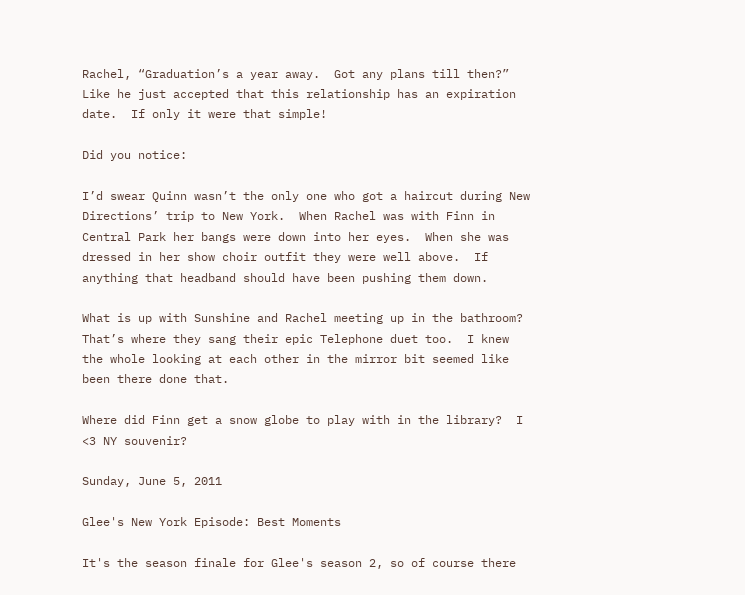Rachel, “Graduation’s a year away.  Got any plans till then?”  Like he just accepted that this relationship has an expiration date.  If only it were that simple!

Did you notice:

I’d swear Quinn wasn’t the only one who got a haircut during New Directions’ trip to New York.  When Rachel was with Finn in Central Park her bangs were down into her eyes.  When she was dressed in her show choir outfit they were well above.  If anything that headband should have been pushing them down.

What is up with Sunshine and Rachel meeting up in the bathroom?  That’s where they sang their epic Telephone duet too.  I knew the whole looking at each other in the mirror bit seemed like been there done that.

Where did Finn get a snow globe to play with in the library?  I <3 NY souvenir?

Sunday, June 5, 2011

Glee's New York Episode: Best Moments

It's the season finale for Glee's season 2, so of course there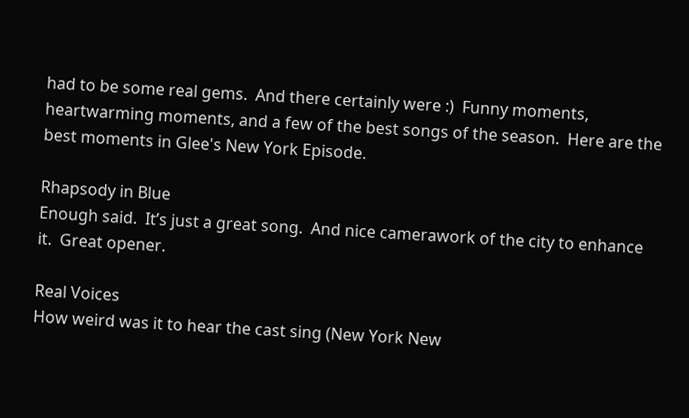had to be some real gems.  And there certainly were :)  Funny moments, heartwarming moments, and a few of the best songs of the season.  Here are the best moments in Glee's New York Episode.

Rhapsody in Blue
Enough said.  It’s just a great song.  And nice camerawork of the city to enhance it.  Great opener.

Real Voices
How weird was it to hear the cast sing (New York New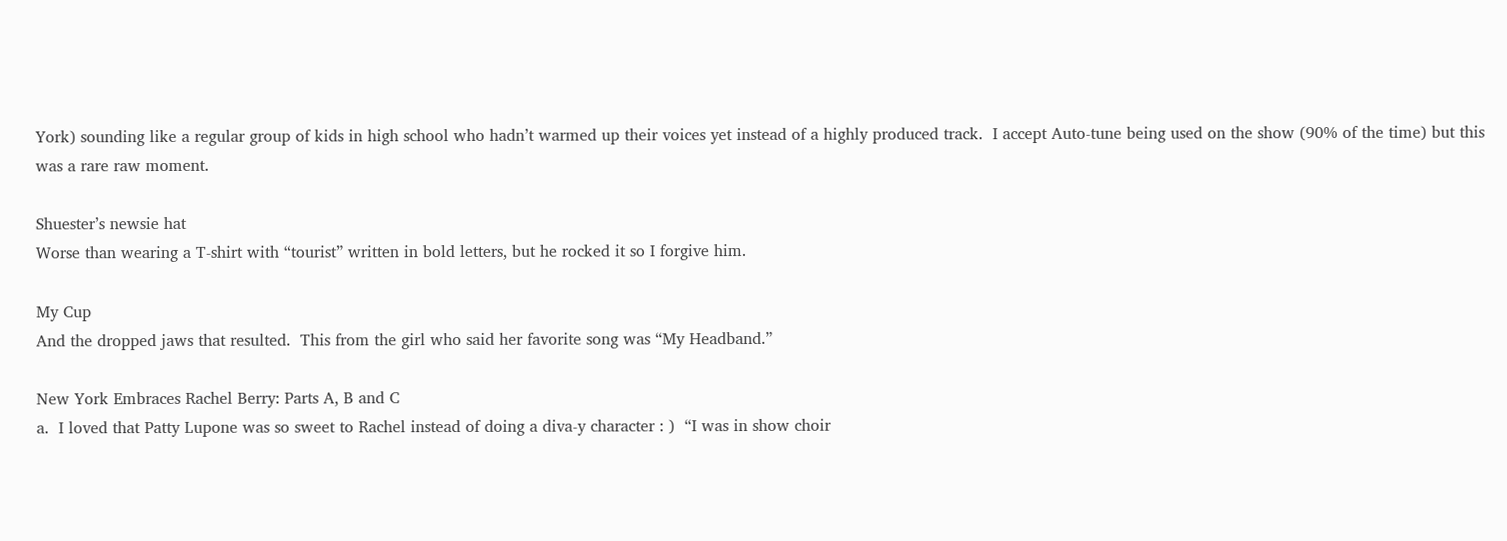York) sounding like a regular group of kids in high school who hadn’t warmed up their voices yet instead of a highly produced track.  I accept Auto-tune being used on the show (90% of the time) but this was a rare raw moment.

Shuester’s newsie hat
Worse than wearing a T-shirt with “tourist” written in bold letters, but he rocked it so I forgive him.

My Cup
And the dropped jaws that resulted.  This from the girl who said her favorite song was “My Headband.”

New York Embraces Rachel Berry: Parts A, B and C
a.  I loved that Patty Lupone was so sweet to Rachel instead of doing a diva-y character : )  “I was in show choir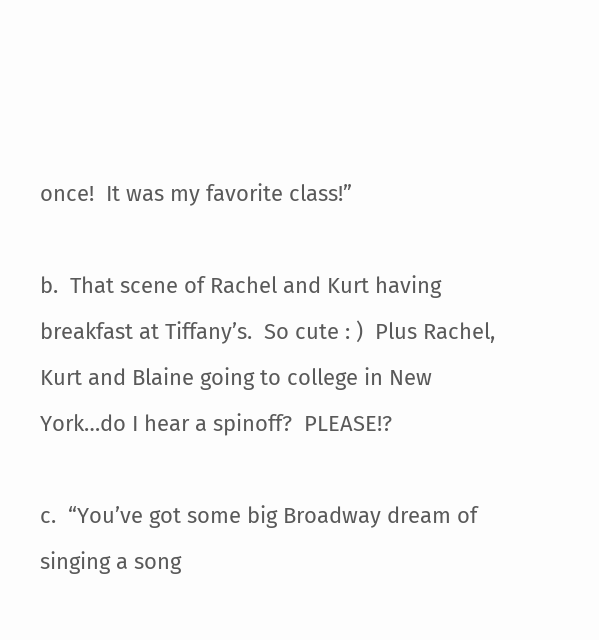once!  It was my favorite class!”

b.  That scene of Rachel and Kurt having breakfast at Tiffany’s.  So cute : )  Plus Rachel, Kurt and Blaine going to college in New York…do I hear a spinoff?  PLEASE!?

c.  “You’ve got some big Broadway dream of singing a song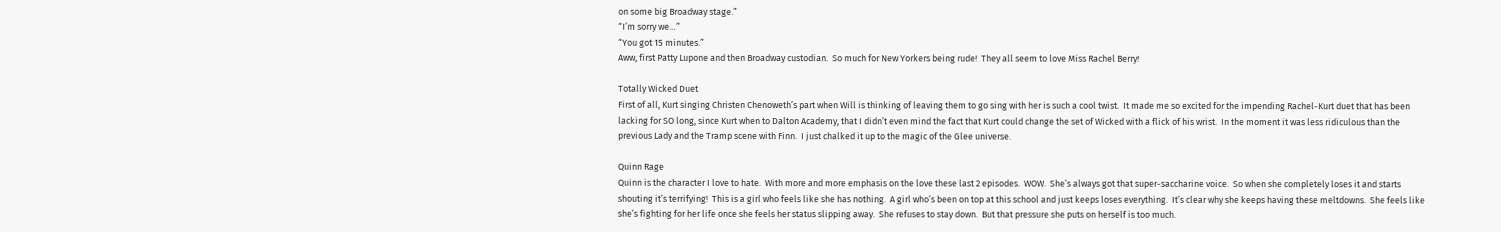on some big Broadway stage.”
“I’m sorry we…”
“You got 15 minutes.”
Aww, first Patty Lupone and then Broadway custodian.  So much for New Yorkers being rude!  They all seem to love Miss Rachel Berry!

Totally Wicked Duet
First of all, Kurt singing Christen Chenoweth’s part when Will is thinking of leaving them to go sing with her is such a cool twist.  It made me so excited for the impending Rachel-Kurt duet that has been lacking for SO long, since Kurt when to Dalton Academy, that I didn’t even mind the fact that Kurt could change the set of Wicked with a flick of his wrist.  In the moment it was less ridiculous than the previous Lady and the Tramp scene with Finn.  I just chalked it up to the magic of the Glee universe.

Quinn Rage
Quinn is the character I love to hate.  With more and more emphasis on the love these last 2 episodes.  WOW.  She’s always got that super-saccharine voice.  So when she completely loses it and starts shouting it’s terrifying!  This is a girl who feels like she has nothing.  A girl who’s been on top at this school and just keeps loses everything.  It’s clear why she keeps having these meltdowns.  She feels like she’s fighting for her life once she feels her status slipping away.  She refuses to stay down.  But that pressure she puts on herself is too much.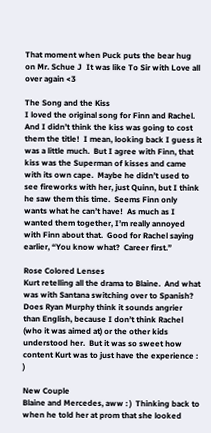That moment when Puck puts the bear hug on Mr. Schue J  It was like To Sir with Love all over again <3

The Song and the Kiss
I loved the original song for Finn and Rachel.  And I didn’t think the kiss was going to cost them the title!  I mean, looking back I guess it was a little much.  But I agree with Finn, that kiss was the Superman of kisses and came with its own cape.  Maybe he didn’t used to see fireworks with her, just Quinn, but I think he saw them this time.  Seems Finn only wants what he can’t have!  As much as I wanted them together, I’m really annoyed with Finn about that.  Good for Rachel saying earlier, “You know what?  Career first.”

Rose Colored Lenses
Kurt retelling all the drama to Blaine.  And what was with Santana switching over to Spanish?  Does Ryan Murphy think it sounds angrier than English, because I don’t think Rachel (who it was aimed at) or the other kids understood her.  But it was so sweet how content Kurt was to just have the experience : )

New Couple
Blaine and Mercedes, aww : )  Thinking back to when he told her at prom that she looked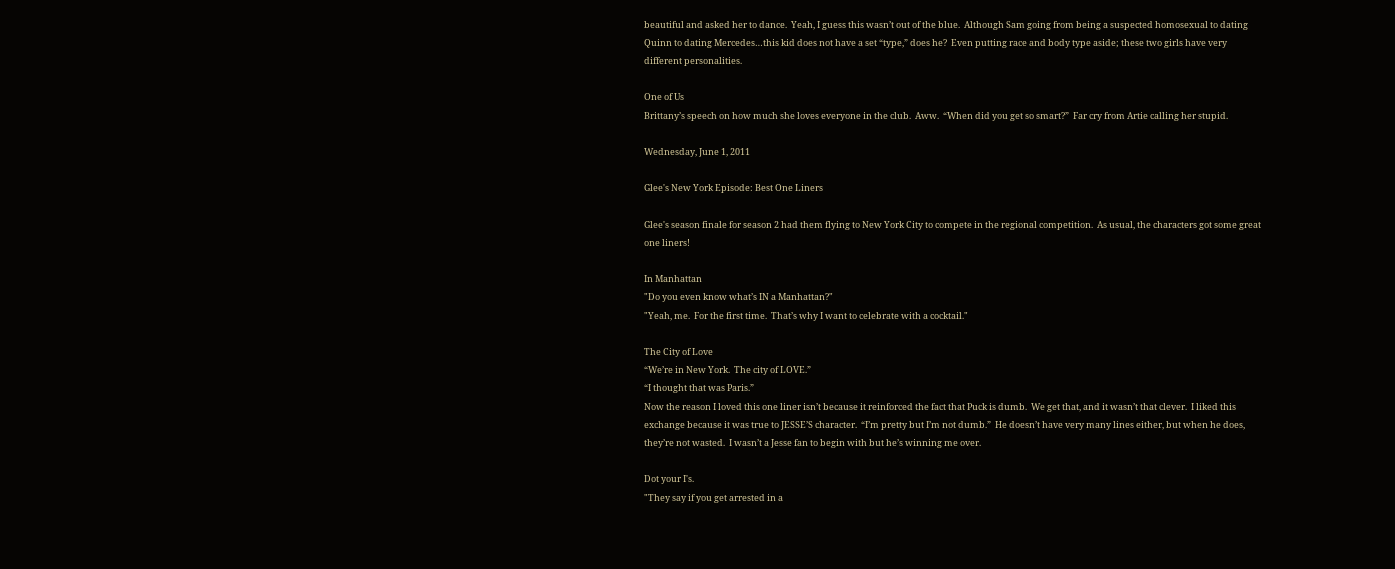beautiful and asked her to dance.  Yeah, I guess this wasn’t out of the blue.  Although Sam going from being a suspected homosexual to dating Quinn to dating Mercedes…this kid does not have a set “type,” does he?  Even putting race and body type aside; these two girls have very different personalities.

One of Us
Brittany’s speech on how much she loves everyone in the club.  Aww.  “When did you get so smart?”  Far cry from Artie calling her stupid.

Wednesday, June 1, 2011

Glee's New York Episode: Best One Liners

Glee's season finale for season 2 had them flying to New York City to compete in the regional competition.  As usual, the characters got some great one liners!

In Manhattan
"Do you even know what’s IN a Manhattan?"
"Yeah, me.  For the first time.  That’s why I want to celebrate with a cocktail."

The City of Love
“We’re in New York.  The city of LOVE.”
“I thought that was Paris.”
Now the reason I loved this one liner isn’t because it reinforced the fact that Puck is dumb.  We get that, and it wasn’t that clever.  I liked this exchange because it was true to JESSE’S character.  “I’m pretty but I’m not dumb.”  He doesn’t have very many lines either, but when he does, they’re not wasted.  I wasn’t a Jesse fan to begin with but he’s winning me over.

Dot your I's.
"They say if you get arrested in a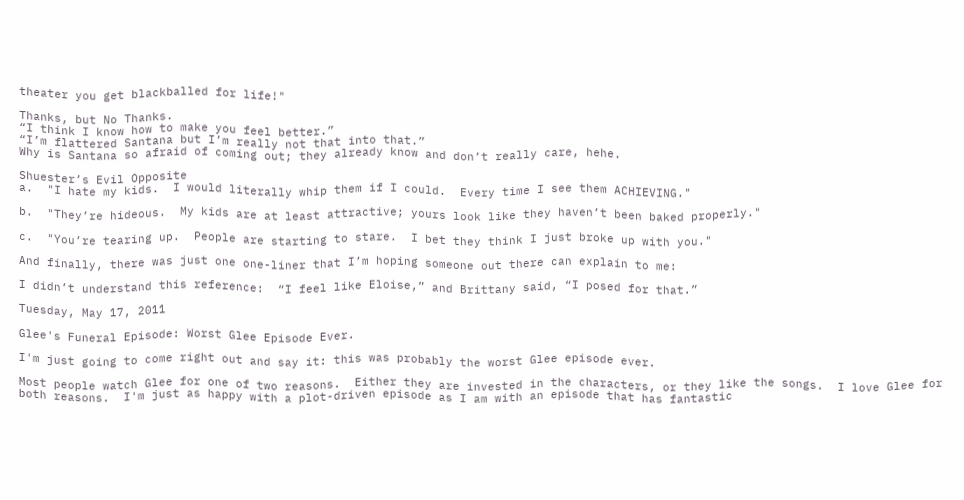theater you get blackballed for life!"

Thanks, but No Thanks.
“I think I know how to make you feel better.”
“I’m flattered Santana but I’m really not that into that.”
Why is Santana so afraid of coming out; they already know and don’t really care, hehe.

Shuester’s Evil Opposite
a.  "I hate my kids.  I would literally whip them if I could.  Every time I see them ACHIEVING."

b.  "They’re hideous.  My kids are at least attractive; yours look like they haven’t been baked properly."

c.  "You’re tearing up.  People are starting to stare.  I bet they think I just broke up with you."

And finally, there was just one one-liner that I’m hoping someone out there can explain to me:

I didn’t understand this reference:  “I feel like Eloise,” and Brittany said, “I posed for that.”

Tuesday, May 17, 2011

Glee's Funeral Episode: Worst Glee Episode Ever.

I'm just going to come right out and say it: this was probably the worst Glee episode ever.

Most people watch Glee for one of two reasons.  Either they are invested in the characters, or they like the songs.  I love Glee for both reasons.  I'm just as happy with a plot-driven episode as I am with an episode that has fantastic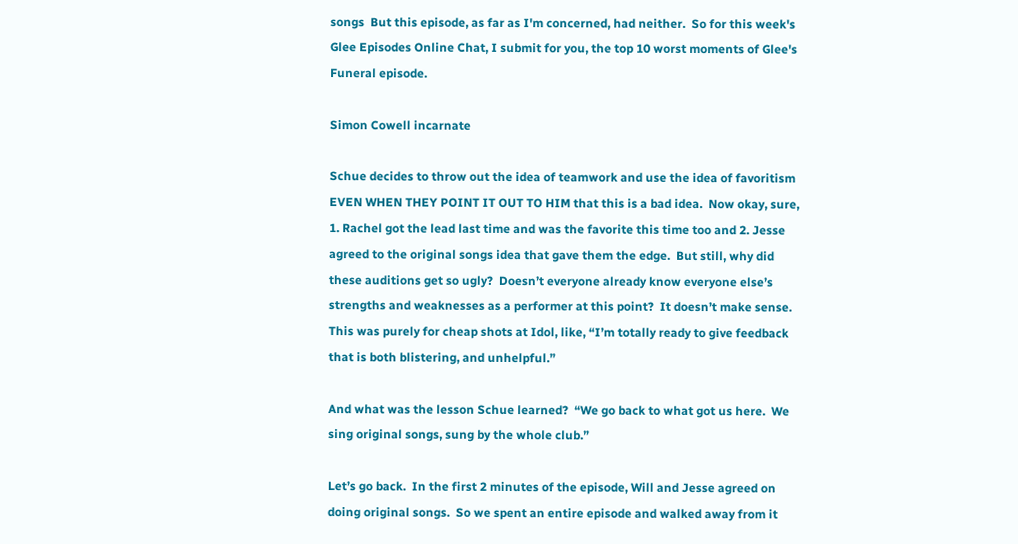songs  But this episode, as far as I'm concerned, had neither.  So for this week's Glee Episodes Online Chat, I submit for you, the top 10 worst moments of Glee's Funeral episode.

Simon Cowell incarnate

Schue decides to throw out the idea of teamwork and use the idea of favoritism EVEN WHEN THEY POINT IT OUT TO HIM that this is a bad idea.  Now okay, sure, 1. Rachel got the lead last time and was the favorite this time too and 2. Jesse agreed to the original songs idea that gave them the edge.  But still, why did these auditions get so ugly?  Doesn’t everyone already know everyone else’s strengths and weaknesses as a performer at this point?  It doesn’t make sense.  This was purely for cheap shots at Idol, like, “I’m totally ready to give feedback that is both blistering, and unhelpful.”

And what was the lesson Schue learned?  “We go back to what got us here.  We sing original songs, sung by the whole club.”

Let’s go back.  In the first 2 minutes of the episode, Will and Jesse agreed on doing original songs.  So we spent an entire episode and walked away from it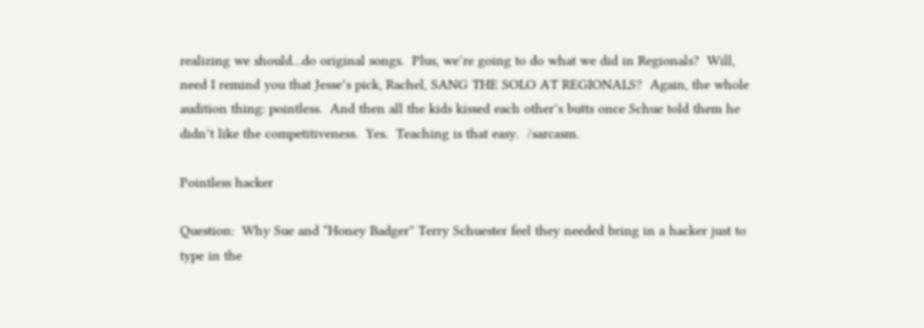realizing we should…do original songs.  Plus, we’re going to do what we did in Regionals?  Will, need I remind you that Jesse’s pick, Rachel, SANG THE SOLO AT REGIONALS?  Again, the whole audition thing: pointless.  And then all the kids kissed each other’s butts once Schue told them he didn’t like the competitiveness.  Yes.  Teaching is that easy.  /sarcasm.

Pointless hacker

Question:  Why Sue and “Honey Badger” Terry Schuester feel they needed bring in a hacker just to type in the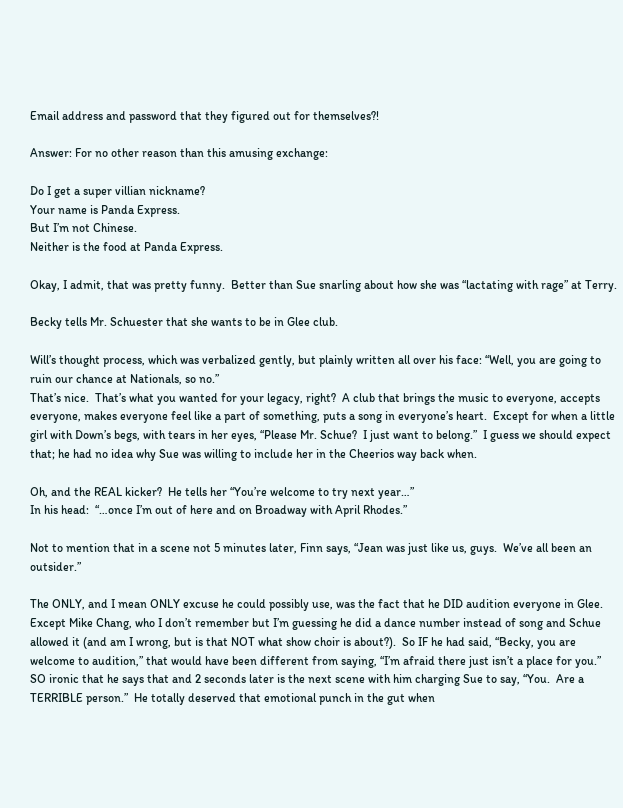Email address and password that they figured out for themselves?!

Answer: For no other reason than this amusing exchange:

Do I get a super villian nickname?
Your name is Panda Express.
But I’m not Chinese.
Neither is the food at Panda Express.

Okay, I admit, that was pretty funny.  Better than Sue snarling about how she was “lactating with rage” at Terry.

Becky tells Mr. Schuester that she wants to be in Glee club.

Will’s thought process, which was verbalized gently, but plainly written all over his face: “Well, you are going to ruin our chance at Nationals, so no.”
That’s nice.  That’s what you wanted for your legacy, right?  A club that brings the music to everyone, accepts everyone, makes everyone feel like a part of something, puts a song in everyone’s heart.  Except for when a little girl with Down’s begs, with tears in her eyes, “Please Mr. Schue?  I just want to belong.”  I guess we should expect that; he had no idea why Sue was willing to include her in the Cheerios way back when.

Oh, and the REAL kicker?  He tells her “You’re welcome to try next year…”
In his head:  “…once I’m out of here and on Broadway with April Rhodes.”

Not to mention that in a scene not 5 minutes later, Finn says, “Jean was just like us, guys.  We’ve all been an outsider.”

The ONLY, and I mean ONLY excuse he could possibly use, was the fact that he DID audition everyone in Glee.  Except Mike Chang, who I don’t remember but I’m guessing he did a dance number instead of song and Schue allowed it (and am I wrong, but is that NOT what show choir is about?).  So IF he had said, “Becky, you are welcome to audition,” that would have been different from saying, “I’m afraid there just isn’t a place for you.”  SO ironic that he says that and 2 seconds later is the next scene with him charging Sue to say, “You.  Are a TERRIBLE person.”  He totally deserved that emotional punch in the gut when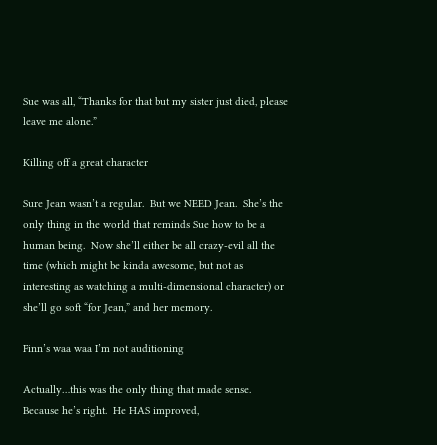Sue was all, “Thanks for that but my sister just died, please leave me alone.”

Killing off a great character

Sure Jean wasn’t a regular.  But we NEED Jean.  She’s the only thing in the world that reminds Sue how to be a human being.  Now she’ll either be all crazy-evil all the time (which might be kinda awesome, but not as interesting as watching a multi-dimensional character) or she’ll go soft “for Jean,” and her memory.

Finn’s waa waa I’m not auditioning

Actually…this was the only thing that made sense.  Because he’s right.  He HAS improved,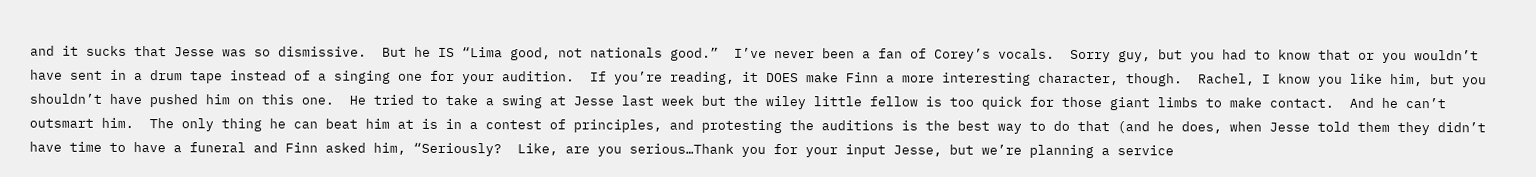and it sucks that Jesse was so dismissive.  But he IS “Lima good, not nationals good.”  I’ve never been a fan of Corey’s vocals.  Sorry guy, but you had to know that or you wouldn’t have sent in a drum tape instead of a singing one for your audition.  If you’re reading, it DOES make Finn a more interesting character, though.  Rachel, I know you like him, but you shouldn’t have pushed him on this one.  He tried to take a swing at Jesse last week but the wiley little fellow is too quick for those giant limbs to make contact.  And he can’t outsmart him.  The only thing he can beat him at is in a contest of principles, and protesting the auditions is the best way to do that (and he does, when Jesse told them they didn’t have time to have a funeral and Finn asked him, “Seriously?  Like, are you serious…Thank you for your input Jesse, but we’re planning a service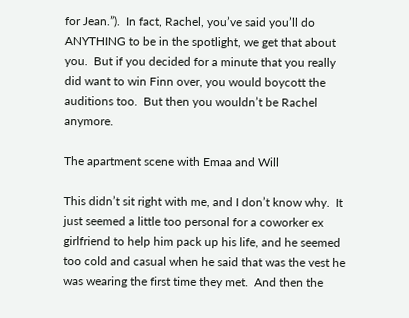for Jean.”).  In fact, Rachel, you’ve said you’ll do ANYTHING to be in the spotlight, we get that about you.  But if you decided for a minute that you really did want to win Finn over, you would boycott the auditions too.  But then you wouldn’t be Rachel anymore.

The apartment scene with Emaa and Will

This didn’t sit right with me, and I don’t know why.  It just seemed a little too personal for a coworker ex girlfriend to help him pack up his life, and he seemed too cold and casual when he said that was the vest he was wearing the first time they met.  And then the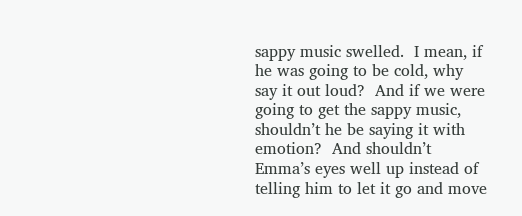sappy music swelled.  I mean, if he was going to be cold, why say it out loud?  And if we were going to get the sappy music, shouldn’t he be saying it with emotion?  And shouldn’t Emma’s eyes well up instead of telling him to let it go and move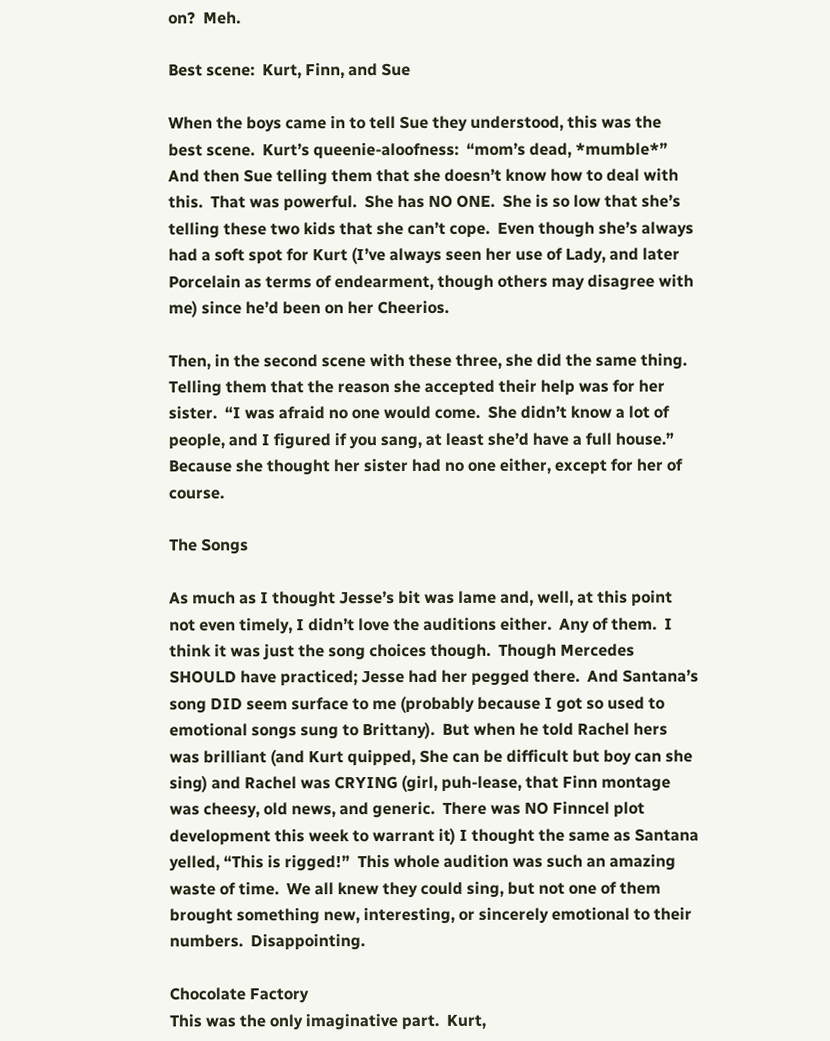on?  Meh.

Best scene:  Kurt, Finn, and Sue

When the boys came in to tell Sue they understood, this was the best scene.  Kurt’s queenie-aloofness:  “mom’s dead, *mumble*”  And then Sue telling them that she doesn’t know how to deal with this.  That was powerful.  She has NO ONE.  She is so low that she’s telling these two kids that she can’t cope.  Even though she’s always had a soft spot for Kurt (I’ve always seen her use of Lady, and later Porcelain as terms of endearment, though others may disagree with me) since he’d been on her Cheerios.

Then, in the second scene with these three, she did the same thing.  Telling them that the reason she accepted their help was for her sister.  “I was afraid no one would come.  She didn’t know a lot of people, and I figured if you sang, at least she’d have a full house.”  Because she thought her sister had no one either, except for her of course.

The Songs

As much as I thought Jesse’s bit was lame and, well, at this point not even timely, I didn’t love the auditions either.  Any of them.  I think it was just the song choices though.  Though Mercedes SHOULD have practiced; Jesse had her pegged there.  And Santana’s song DID seem surface to me (probably because I got so used to emotional songs sung to Brittany).  But when he told Rachel hers was brilliant (and Kurt quipped, She can be difficult but boy can she sing) and Rachel was CRYING (girl, puh-lease, that Finn montage was cheesy, old news, and generic.  There was NO Finncel plot development this week to warrant it) I thought the same as Santana yelled, “This is rigged!”  This whole audition was such an amazing waste of time.  We all knew they could sing, but not one of them brought something new, interesting, or sincerely emotional to their numbers.  Disappointing.

Chocolate Factory
This was the only imaginative part.  Kurt,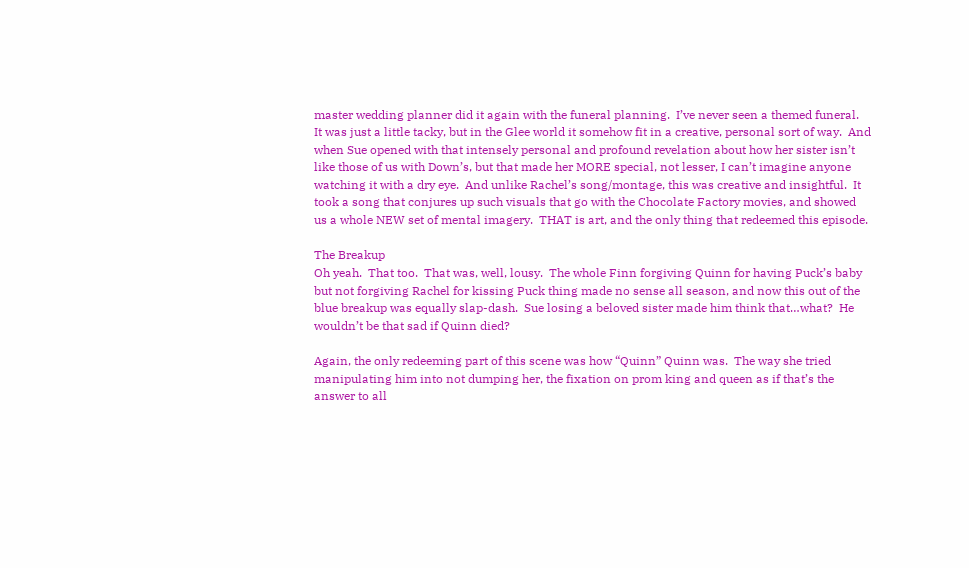master wedding planner did it again with the funeral planning.  I’ve never seen a themed funeral.  It was just a little tacky, but in the Glee world it somehow fit in a creative, personal sort of way.  And when Sue opened with that intensely personal and profound revelation about how her sister isn’t like those of us with Down’s, but that made her MORE special, not lesser, I can’t imagine anyone watching it with a dry eye.  And unlike Rachel’s song/montage, this was creative and insightful.  It took a song that conjures up such visuals that go with the Chocolate Factory movies, and showed us a whole NEW set of mental imagery.  THAT is art, and the only thing that redeemed this episode.

The Breakup
Oh yeah.  That too.  That was, well, lousy.  The whole Finn forgiving Quinn for having Puck’s baby but not forgiving Rachel for kissing Puck thing made no sense all season, and now this out of the blue breakup was equally slap-dash.  Sue losing a beloved sister made him think that…what?  He wouldn’t be that sad if Quinn died?

Again, the only redeeming part of this scene was how “Quinn” Quinn was.  The way she tried manipulating him into not dumping her, the fixation on prom king and queen as if that’s the answer to all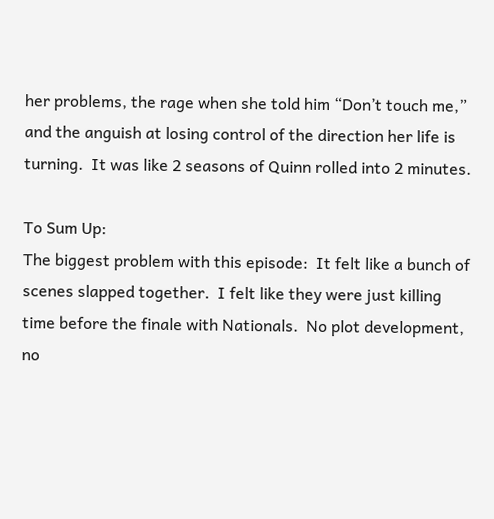her problems, the rage when she told him “Don’t touch me,” and the anguish at losing control of the direction her life is turning.  It was like 2 seasons of Quinn rolled into 2 minutes.

To Sum Up:
The biggest problem with this episode:  It felt like a bunch of scenes slapped together.  I felt like they were just killing time before the finale with Nationals.  No plot development, no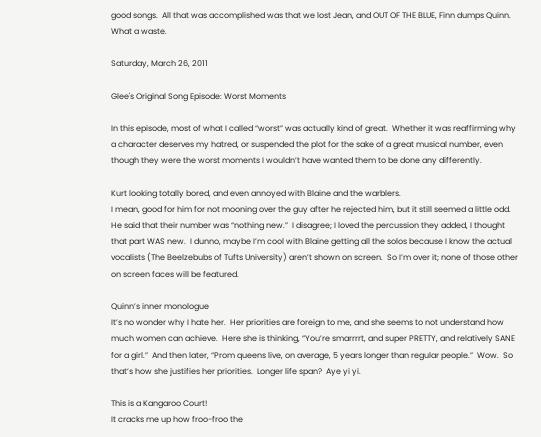good songs.  All that was accomplished was that we lost Jean, and OUT OF THE BLUE, Finn dumps Quinn.  What a waste.

Saturday, March 26, 2011

Glee's Original Song Episode: Worst Moments

In this episode, most of what I called “worst” was actually kind of great.  Whether it was reaffirming why a character deserves my hatred, or suspended the plot for the sake of a great musical number, even though they were the worst moments I wouldn’t have wanted them to be done any differently.

Kurt looking totally bored, and even annoyed with Blaine and the warblers.
I mean, good for him for not mooning over the guy after he rejected him, but it still seemed a little odd.  He said that their number was “nothing new.”  I disagree; I loved the percussion they added, I thought that part WAS new.  I dunno, maybe I’m cool with Blaine getting all the solos because I know the actual vocalists (The Beelzebubs of Tufts University) aren’t shown on screen.  So I’m over it; none of those other on screen faces will be featured.

Quinn’s inner monologue
It’s no wonder why I hate her.  Her priorities are foreign to me, and she seems to not understand how much women can achieve.  Here she is thinking, “You’re smarrrrt, and super PRETTY, and relatively SANE for a girl.”  And then later, “Prom queens live, on average, 5 years longer than regular people.”  Wow.  So that’s how she justifies her priorities.  Longer life span?  Aye yi yi.

This is a Kangaroo Court!
It cracks me up how froo-froo the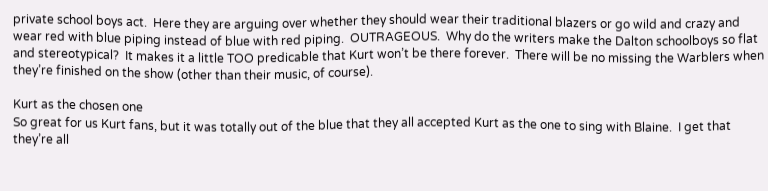private school boys act.  Here they are arguing over whether they should wear their traditional blazers or go wild and crazy and wear red with blue piping instead of blue with red piping.  OUTRAGEOUS.  Why do the writers make the Dalton schoolboys so flat and stereotypical?  It makes it a little TOO predicable that Kurt won’t be there forever.  There will be no missing the Warblers when they’re finished on the show (other than their music, of course).

Kurt as the chosen one
So great for us Kurt fans, but it was totally out of the blue that they all accepted Kurt as the one to sing with Blaine.  I get that they’re all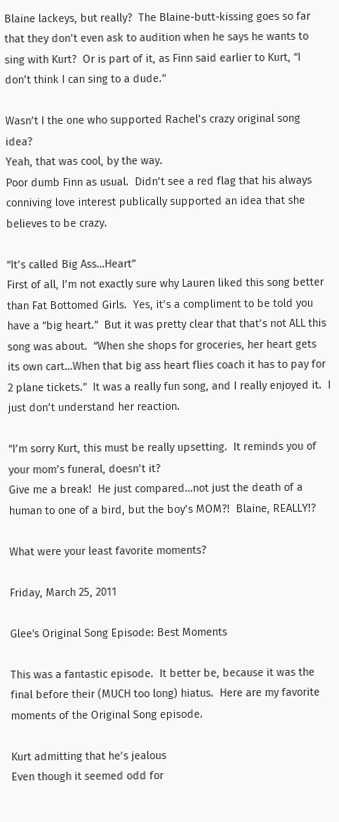Blaine lackeys, but really?  The Blaine-butt-kissing goes so far that they don’t even ask to audition when he says he wants to sing with Kurt?  Or is part of it, as Finn said earlier to Kurt, “I don’t think I can sing to a dude.”

Wasn’t I the one who supported Rachel’s crazy original song idea?
Yeah, that was cool, by the way.
Poor dumb Finn as usual.  Didn’t see a red flag that his always conniving love interest publically supported an idea that she believes to be crazy.

“It’s called Big Ass…Heart”
First of all, I’m not exactly sure why Lauren liked this song better than Fat Bottomed Girls.  Yes, it’s a compliment to be told you have a “big heart.”  But it was pretty clear that that’s not ALL this song was about.  “When she shops for groceries, her heart gets its own cart…When that big ass heart flies coach it has to pay for 2 plane tickets.”  It was a really fun song, and I really enjoyed it.  I just don’t understand her reaction.

“I’m sorry Kurt, this must be really upsetting.  It reminds you of your mom’s funeral, doesn’t it?
Give me a break!  He just compared…not just the death of a human to one of a bird, but the boy’s MOM?!  Blaine, REALLY!?

What were your least favorite moments?

Friday, March 25, 2011

Glee's Original Song Episode: Best Moments

This was a fantastic episode.  It better be, because it was the final before their (MUCH too long) hiatus.  Here are my favorite moments of the Original Song episode.

Kurt admitting that he’s jealous
Even though it seemed odd for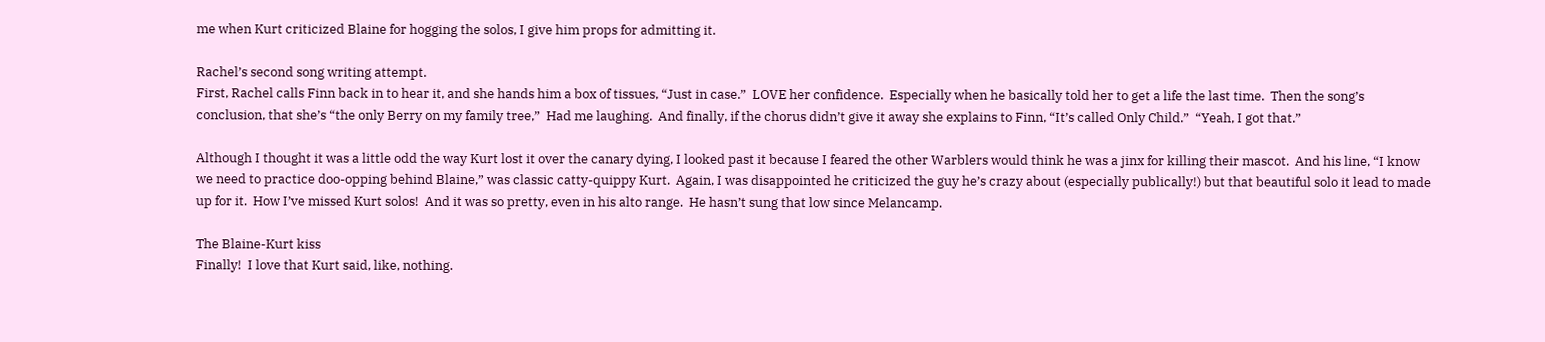me when Kurt criticized Blaine for hogging the solos, I give him props for admitting it.

Rachel’s second song writing attempt.
First, Rachel calls Finn back in to hear it, and she hands him a box of tissues, “Just in case.”  LOVE her confidence.  Especially when he basically told her to get a life the last time.  Then the song’s conclusion, that she’s “the only Berry on my family tree,”  Had me laughing.  And finally, if the chorus didn’t give it away she explains to Finn, “It’s called Only Child.”  “Yeah, I got that.”

Although I thought it was a little odd the way Kurt lost it over the canary dying, I looked past it because I feared the other Warblers would think he was a jinx for killing their mascot.  And his line, “I know we need to practice doo-opping behind Blaine,” was classic catty-quippy Kurt.  Again, I was disappointed he criticized the guy he’s crazy about (especially publically!) but that beautiful solo it lead to made up for it.  How I’ve missed Kurt solos!  And it was so pretty, even in his alto range.  He hasn’t sung that low since Melancamp.

The Blaine-Kurt kiss
Finally!  I love that Kurt said, like, nothing.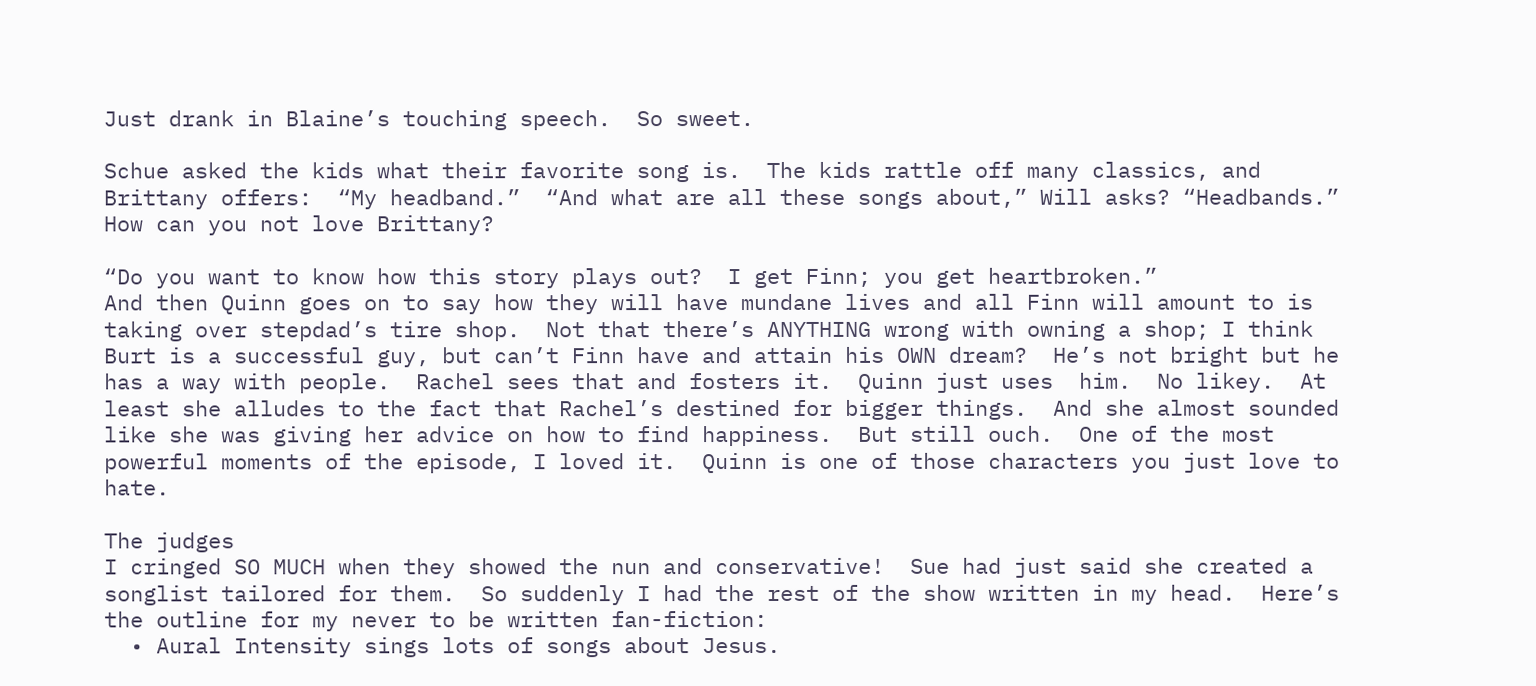Just drank in Blaine’s touching speech.  So sweet.

Schue asked the kids what their favorite song is.  The kids rattle off many classics, and Brittany offers:  “My headband.”  “And what are all these songs about,” Will asks? “Headbands.”  How can you not love Brittany?

“Do you want to know how this story plays out?  I get Finn; you get heartbroken.”
And then Quinn goes on to say how they will have mundane lives and all Finn will amount to is taking over stepdad’s tire shop.  Not that there’s ANYTHING wrong with owning a shop; I think Burt is a successful guy, but can’t Finn have and attain his OWN dream?  He’s not bright but he has a way with people.  Rachel sees that and fosters it.  Quinn just uses  him.  No likey.  At least she alludes to the fact that Rachel’s destined for bigger things.  And she almost sounded like she was giving her advice on how to find happiness.  But still ouch.  One of the most powerful moments of the episode, I loved it.  Quinn is one of those characters you just love to hate.

The judges
I cringed SO MUCH when they showed the nun and conservative!  Sue had just said she created a songlist tailored for them.  So suddenly I had the rest of the show written in my head.  Here’s the outline for my never to be written fan-fiction:
  • Aural Intensity sings lots of songs about Jesus.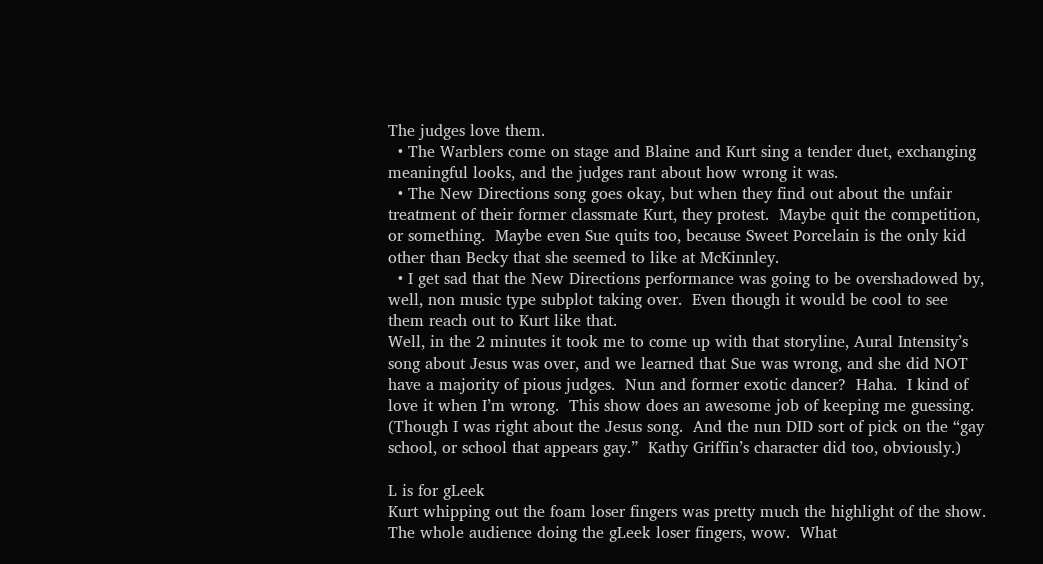The judges love them.
  • The Warblers come on stage and Blaine and Kurt sing a tender duet, exchanging meaningful looks, and the judges rant about how wrong it was.
  • The New Directions song goes okay, but when they find out about the unfair treatment of their former classmate Kurt, they protest.  Maybe quit the competition, or something.  Maybe even Sue quits too, because Sweet Porcelain is the only kid other than Becky that she seemed to like at McKinnley.
  • I get sad that the New Directions performance was going to be overshadowed by, well, non music type subplot taking over.  Even though it would be cool to see them reach out to Kurt like that.
Well, in the 2 minutes it took me to come up with that storyline, Aural Intensity’s song about Jesus was over, and we learned that Sue was wrong, and she did NOT have a majority of pious judges.  Nun and former exotic dancer?  Haha.  I kind of love it when I’m wrong.  This show does an awesome job of keeping me guessing.  (Though I was right about the Jesus song.  And the nun DID sort of pick on the “gay school, or school that appears gay.”  Kathy Griffin’s character did too, obviously.)

L is for gLeek
Kurt whipping out the foam loser fingers was pretty much the highlight of the show.  The whole audience doing the gLeek loser fingers, wow.  What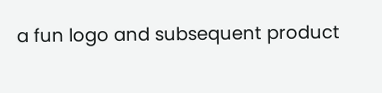a fun logo and subsequent product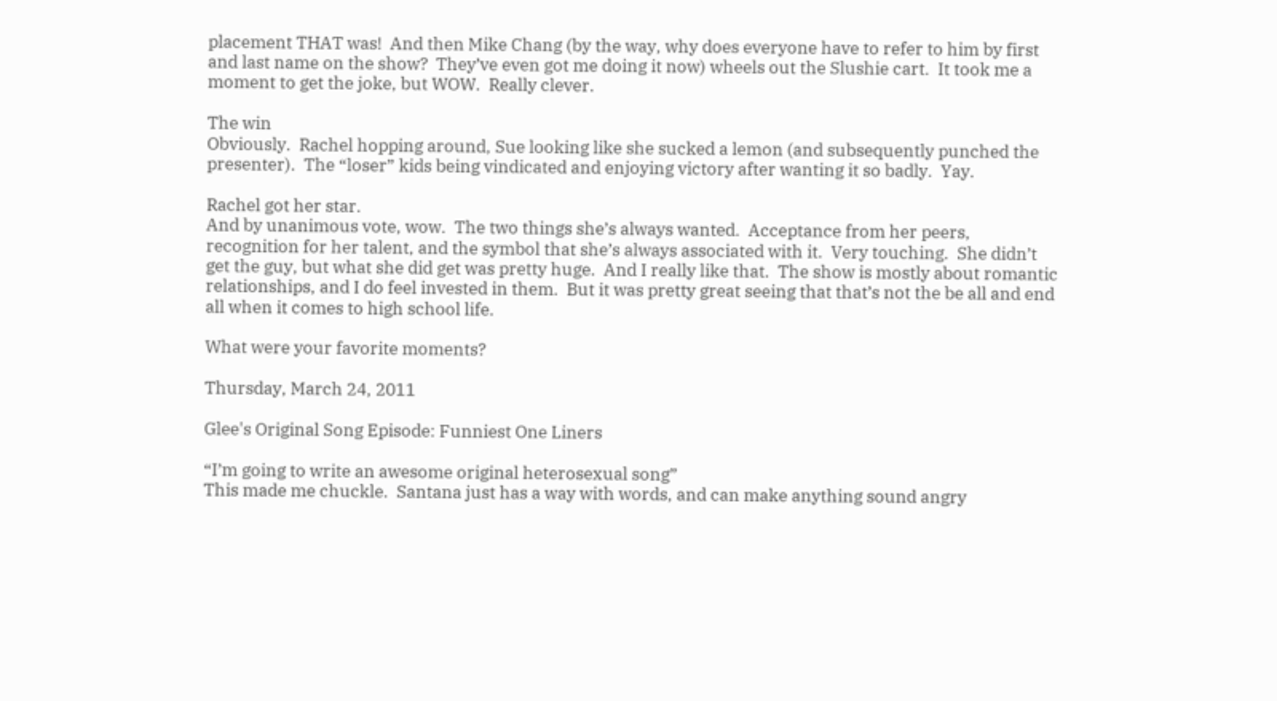placement THAT was!  And then Mike Chang (by the way, why does everyone have to refer to him by first and last name on the show?  They’ve even got me doing it now) wheels out the Slushie cart.  It took me a moment to get the joke, but WOW.  Really clever.

The win
Obviously.  Rachel hopping around, Sue looking like she sucked a lemon (and subsequently punched the presenter).  The “loser” kids being vindicated and enjoying victory after wanting it so badly.  Yay.

Rachel got her star.
And by unanimous vote, wow.  The two things she’s always wanted.  Acceptance from her peers, recognition for her talent, and the symbol that she’s always associated with it.  Very touching.  She didn’t get the guy, but what she did get was pretty huge.  And I really like that.  The show is mostly about romantic relationships, and I do feel invested in them.  But it was pretty great seeing that that’s not the be all and end all when it comes to high school life.

What were your favorite moments?

Thursday, March 24, 2011

Glee's Original Song Episode: Funniest One Liners

“I’m going to write an awesome original heterosexual song”
This made me chuckle.  Santana just has a way with words, and can make anything sound angry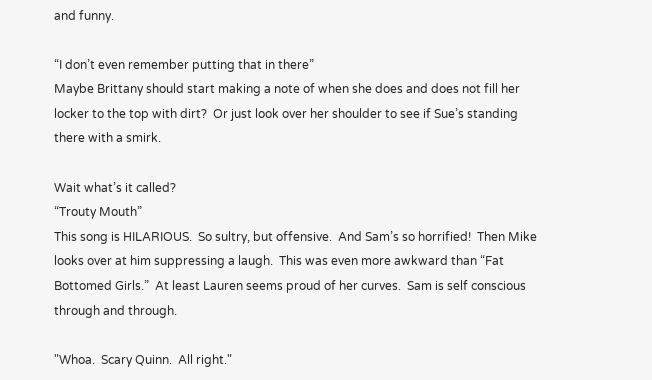and funny.

“I don’t even remember putting that in there”
Maybe Brittany should start making a note of when she does and does not fill her locker to the top with dirt?  Or just look over her shoulder to see if Sue’s standing there with a smirk.

Wait what’s it called?
“Trouty Mouth”
This song is HILARIOUS.  So sultry, but offensive.  And Sam’s so horrified!  Then Mike looks over at him suppressing a laugh.  This was even more awkward than “Fat Bottomed Girls.”  At least Lauren seems proud of her curves.  Sam is self conscious through and through.

"Whoa.  Scary Quinn.  All right."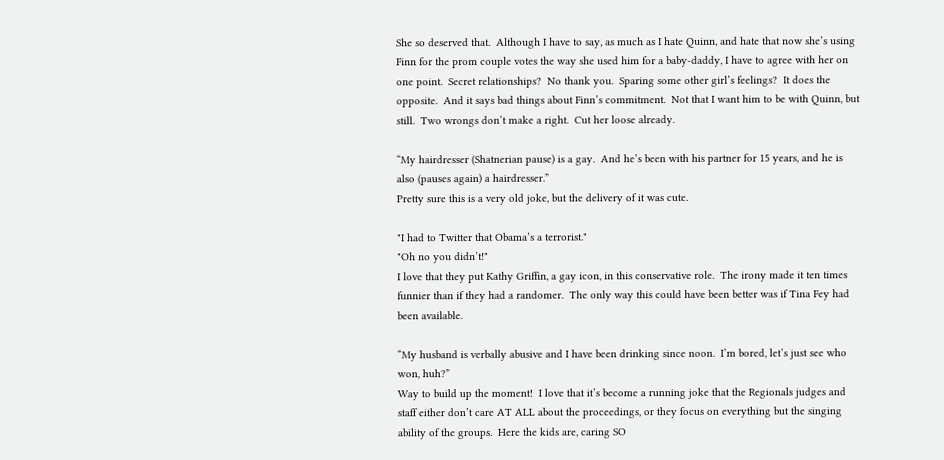She so deserved that.  Although I have to say, as much as I hate Quinn, and hate that now she’s using Finn for the prom couple votes the way she used him for a baby-daddy, I have to agree with her on one point.  Secret relationships?  No thank you.  Sparing some other girl’s feelings?  It does the opposite.  And it says bad things about Finn’s commitment.  Not that I want him to be with Quinn, but still.  Two wrongs don’t make a right.  Cut her loose already.

“My hairdresser (Shatnerian pause) is a gay.  And he’s been with his partner for 15 years, and he is also (pauses again) a hairdresser.”
Pretty sure this is a very old joke, but the delivery of it was cute.

"I had to Twitter that Obama’s a terrorist."
"Oh no you didn’t!"
I love that they put Kathy Griffin, a gay icon, in this conservative role.  The irony made it ten times funnier than if they had a randomer.  The only way this could have been better was if Tina Fey had been available.

“My husband is verbally abusive and I have been drinking since noon.  I’m bored, let’s just see who won, huh?”
Way to build up the moment!  I love that it’s become a running joke that the Regionals judges and staff either don’t care AT ALL about the proceedings, or they focus on everything but the singing ability of the groups.  Here the kids are, caring SO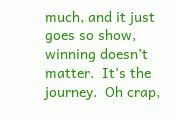much, and it just goes so show, winning doesn’t matter.  It’s the journey.  Oh crap,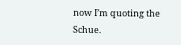now I’m quoting the Schue.